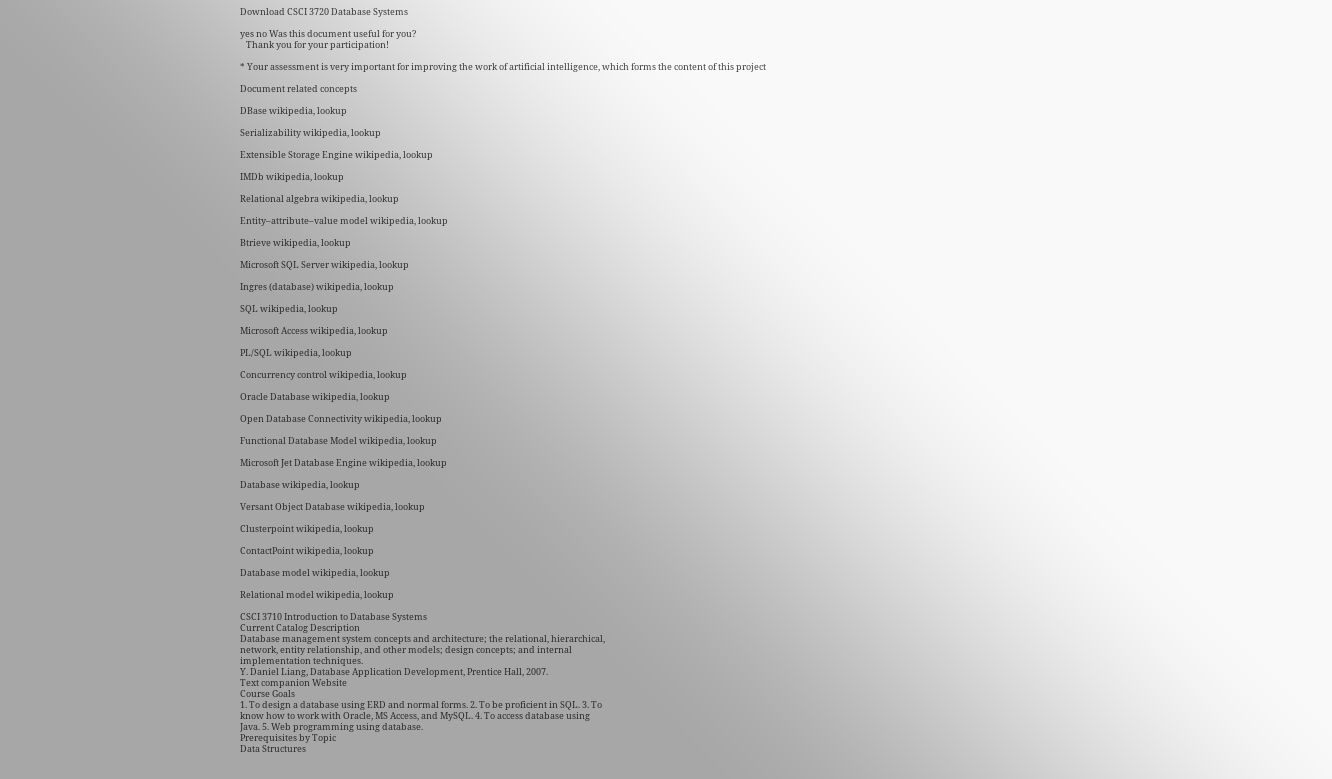Download CSCI 3720 Database Systems

yes no Was this document useful for you?
   Thank you for your participation!

* Your assessment is very important for improving the work of artificial intelligence, which forms the content of this project

Document related concepts

DBase wikipedia, lookup

Serializability wikipedia, lookup

Extensible Storage Engine wikipedia, lookup

IMDb wikipedia, lookup

Relational algebra wikipedia, lookup

Entity–attribute–value model wikipedia, lookup

Btrieve wikipedia, lookup

Microsoft SQL Server wikipedia, lookup

Ingres (database) wikipedia, lookup

SQL wikipedia, lookup

Microsoft Access wikipedia, lookup

PL/SQL wikipedia, lookup

Concurrency control wikipedia, lookup

Oracle Database wikipedia, lookup

Open Database Connectivity wikipedia, lookup

Functional Database Model wikipedia, lookup

Microsoft Jet Database Engine wikipedia, lookup

Database wikipedia, lookup

Versant Object Database wikipedia, lookup

Clusterpoint wikipedia, lookup

ContactPoint wikipedia, lookup

Database model wikipedia, lookup

Relational model wikipedia, lookup

CSCI 3710 Introduction to Database Systems
Current Catalog Description
Database management system concepts and architecture; the relational, hierarchical,
network, entity relationship, and other models; design concepts; and internal
implementation techniques.
Y. Daniel Liang, Database Application Development, Prentice Hall, 2007.
Text companion Website
Course Goals
1. To design a database using ERD and normal forms. 2. To be proficient in SQL. 3. To
know how to work with Oracle, MS Access, and MySQL. 4. To access database using
Java. 5. Web programming using database.
Prerequisites by Topic
Data Structures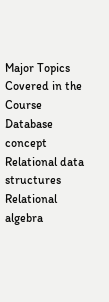Major Topics Covered in the Course
Database concept
Relational data structures
Relational algebra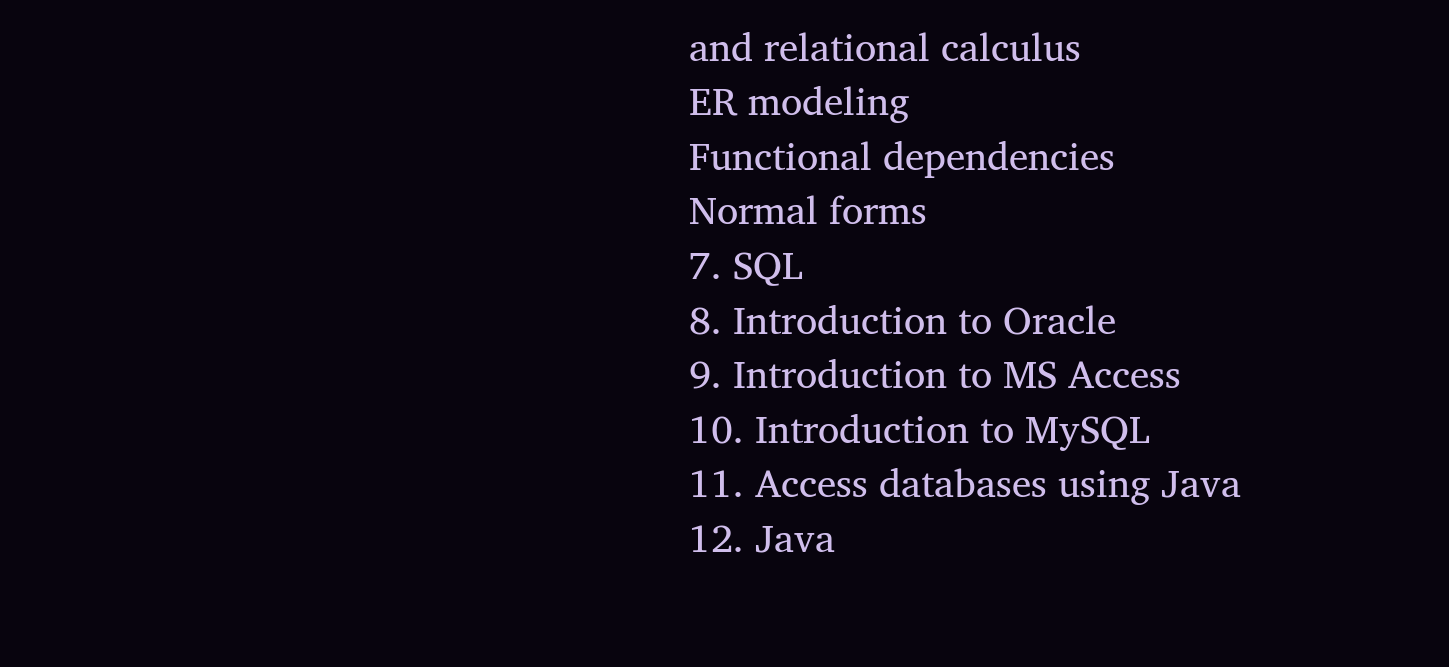and relational calculus
ER modeling
Functional dependencies
Normal forms
7. SQL
8. Introduction to Oracle
9. Introduction to MS Access
10. Introduction to MySQL
11. Access databases using Java
12. Java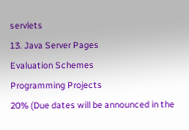servlets
13. Java Server Pages
Evaluation Schemes
Programming Projects
20% (Due dates will be announced in the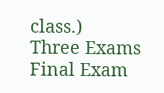class.)
Three Exams
Final Exam